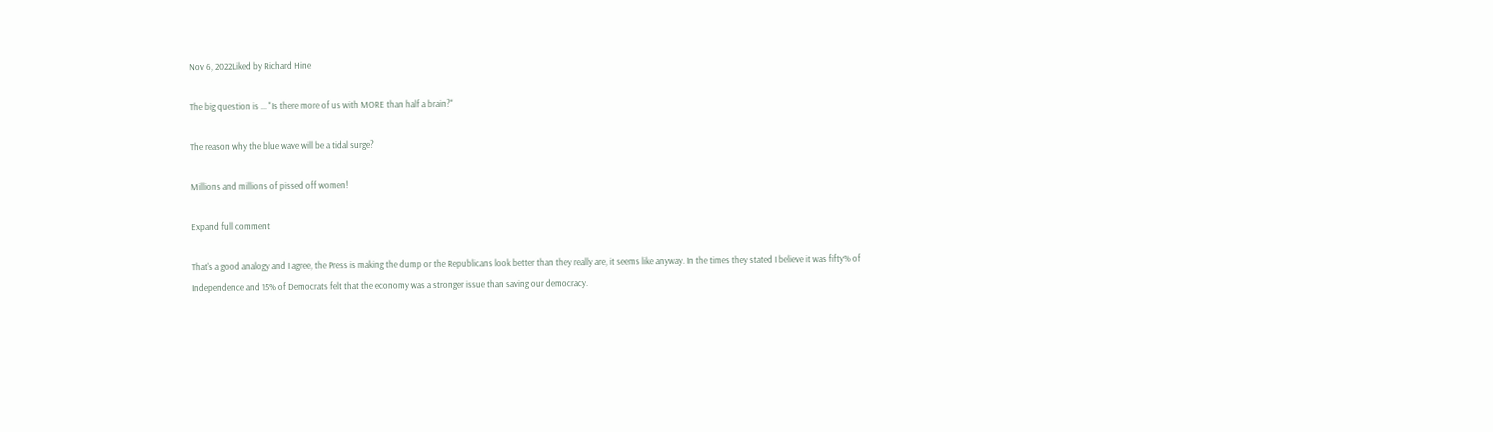Nov 6, 2022Liked by Richard Hine

The big question is ... "Is there more of us with MORE than half a brain?"

The reason why the blue wave will be a tidal surge?

Millions and millions of pissed off women!

Expand full comment

That's a good analogy and I agree, the Press is making the dump or the Republicans look better than they really are, it seems like anyway. In the times they stated I believe it was fifty% of Independence and 15% of Democrats felt that the economy was a stronger issue than saving our democracy.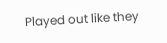Played out like they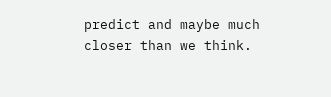predict and maybe much closer than we think.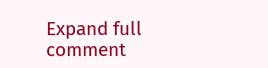Expand full comment